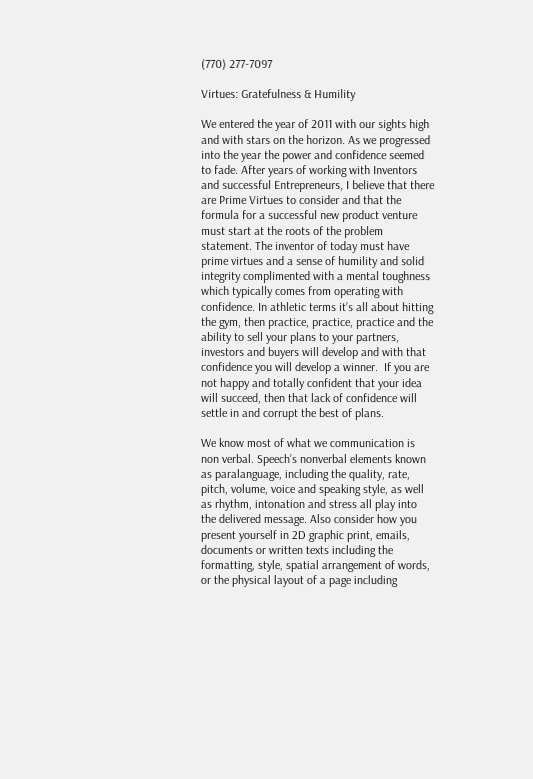(770) 277-7097

Virtues: Gratefulness & Humility

We entered the year of 2011 with our sights high and with stars on the horizon. As we progressed into the year the power and confidence seemed to fade. After years of working with Inventors and successful Entrepreneurs, I believe that there are Prime Virtues to consider and that the formula for a successful new product venture must start at the roots of the problem statement. The inventor of today must have prime virtues and a sense of humility and solid integrity complimented with a mental toughness which typically comes from operating with confidence. In athletic terms it’s all about hitting the gym, then practice, practice, practice and the ability to sell your plans to your partners, investors and buyers will develop and with that confidence you will develop a winner.  If you are not happy and totally confident that your idea will succeed, then that lack of confidence will settle in and corrupt the best of plans.

We know most of what we communication is non verbal. Speech’s nonverbal elements known as paralanguage, including the quality, rate, pitch, volume, voice and speaking style, as well as rhythm, intonation and stress all play into the delivered message. Also consider how you present yourself in 2D graphic print, emails, documents or written texts including the formatting, style, spatial arrangement of words, or the physical layout of a page including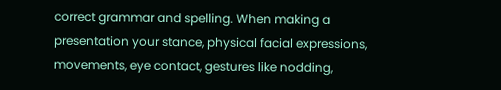correct grammar and spelling. When making a presentation your stance, physical facial expressions, movements, eye contact, gestures like nodding,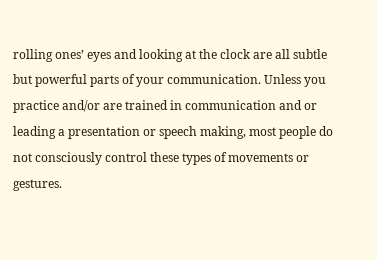rolling ones’ eyes and looking at the clock are all subtle but powerful parts of your communication. Unless you practice and/or are trained in communication and or leading a presentation or speech making, most people do not consciously control these types of movements or gestures.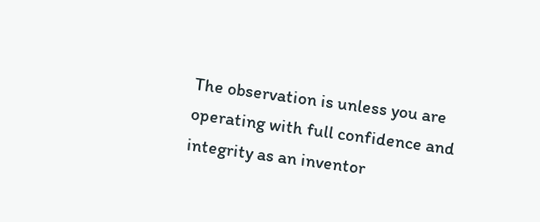The observation is unless you are operating with full confidence and integrity as an inventor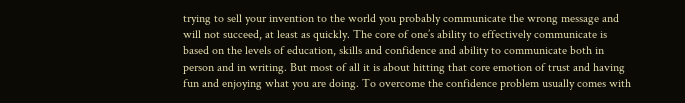trying to sell your invention to the world you probably communicate the wrong message and will not succeed, at least as quickly. The core of one’s ability to effectively communicate is based on the levels of education, skills and confidence and ability to communicate both in person and in writing. But most of all it is about hitting that core emotion of trust and having fun and enjoying what you are doing. To overcome the confidence problem usually comes with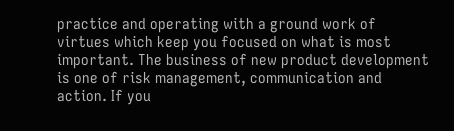practice and operating with a ground work of virtues which keep you focused on what is most important. The business of new product development is one of risk management, communication and action. If you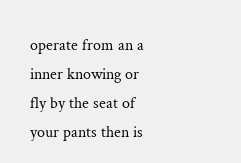operate from an a inner knowing or fly by the seat of your pants then is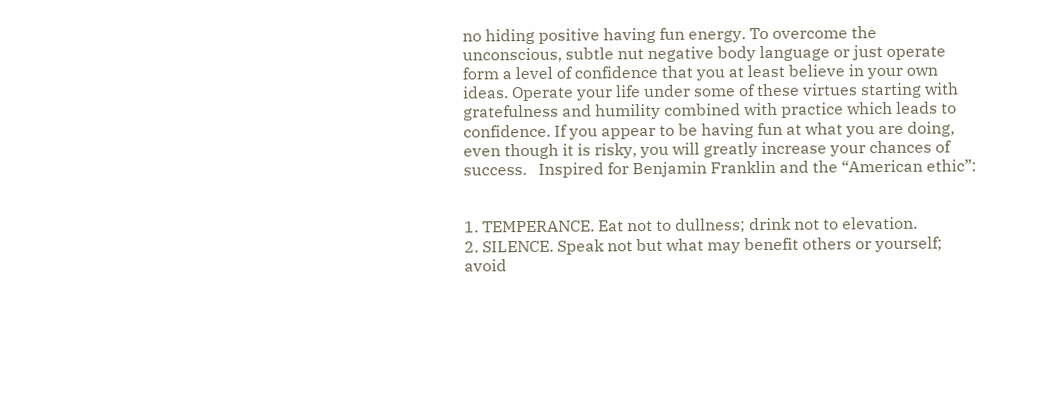no hiding positive having fun energy. To overcome the unconscious, subtle nut negative body language or just operate form a level of confidence that you at least believe in your own ideas. Operate your life under some of these virtues starting with gratefulness and humility combined with practice which leads to confidence. If you appear to be having fun at what you are doing, even though it is risky, you will greatly increase your chances of success.   Inspired for Benjamin Franklin and the “American ethic”:


1. TEMPERANCE. Eat not to dullness; drink not to elevation.
2. SILENCE. Speak not but what may benefit others or yourself; avoid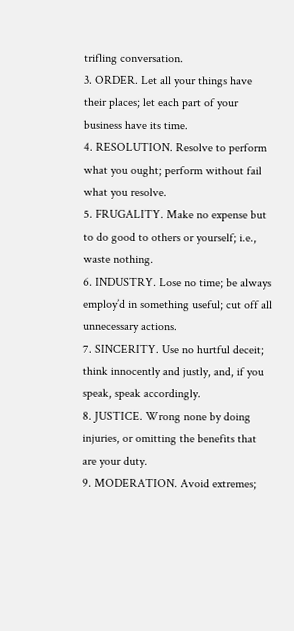trifling conversation.
3. ORDER. Let all your things have their places; let each part of your business have its time.
4. RESOLUTION. Resolve to perform what you ought; perform without fail what you resolve.
5. FRUGALITY. Make no expense but to do good to others or yourself; i.e., waste nothing.
6. INDUSTRY. Lose no time; be always employ’d in something useful; cut off all unnecessary actions.
7. SINCERITY. Use no hurtful deceit; think innocently and justly, and, if you speak, speak accordingly.
8. JUSTICE. Wrong none by doing injuries, or omitting the benefits that are your duty.
9. MODERATION. Avoid extremes;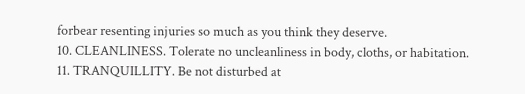forbear resenting injuries so much as you think they deserve.
10. CLEANLINESS. Tolerate no uncleanliness in body, cloths, or habitation.
11. TRANQUILLITY. Be not disturbed at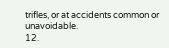trifles, or at accidents common or unavoidable.
12.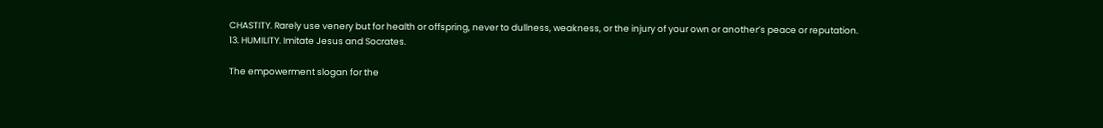CHASTITY. Rarely use venery but for health or offspring, never to dullness, weakness, or the injury of your own or another’s peace or reputation.
13. HUMILITY. Imitate Jesus and Socrates.

The empowerment slogan for the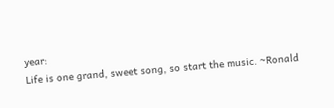year:
Life is one grand, sweet song, so start the music. ~Ronald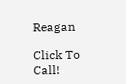Reagan

Click To Call!